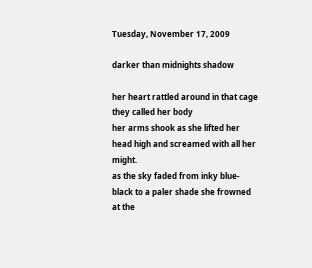Tuesday, November 17, 2009

darker than midnights shadow

her heart rattled around in that cage they called her body
her arms shook as she lifted her head high and screamed with all her might.
as the sky faded from inky blue-black to a paler shade she frowned at the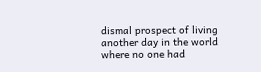dismal prospect of living another day in the world where no one had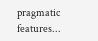pragmatic features...